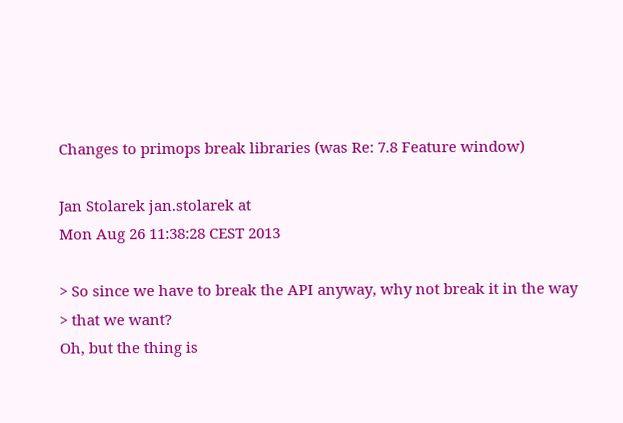Changes to primops break libraries (was Re: 7.8 Feature window)

Jan Stolarek jan.stolarek at
Mon Aug 26 11:38:28 CEST 2013

> So since we have to break the API anyway, why not break it in the way
> that we want?
Oh, but the thing is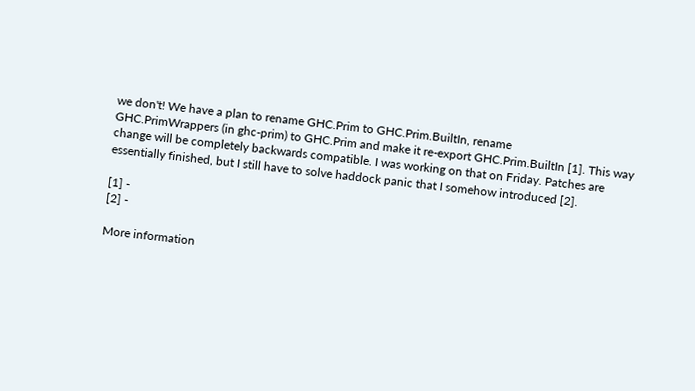we don't! We have a plan to rename GHC.Prim to GHC.Prim.BuiltIn, rename
GHC.PrimWrappers (in ghc-prim) to GHC.Prim and make it re-export GHC.Prim.BuiltIn [1]. This way
change will be completely backwards compatible. I was working on that on Friday. Patches are
essentially finished, but I still have to solve haddock panic that I somehow introduced [2].

[1] -
[2] -

More information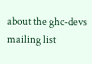about the ghc-devs mailing list